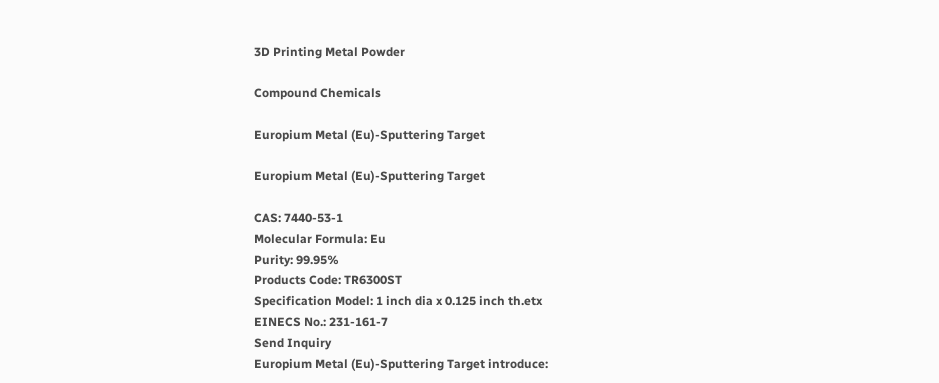3D Printing Metal Powder

Compound Chemicals

Europium Metal (Eu)-Sputtering Target

Europium Metal (Eu)-Sputtering Target

CAS: 7440-53-1
Molecular Formula: Eu
Purity: 99.95%
Products Code: TR6300ST
Specification Model: 1 inch dia x 0.125 inch th.etx
EINECS No.: 231-161-7
Send Inquiry
Europium Metal (Eu)-Sputtering Target introduce: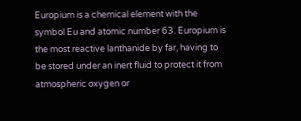Europium is a chemical element with the symbol Eu and atomic number 63. Europium is the most reactive lanthanide by far, having to be stored under an inert fluid to protect it from atmospheric oxygen or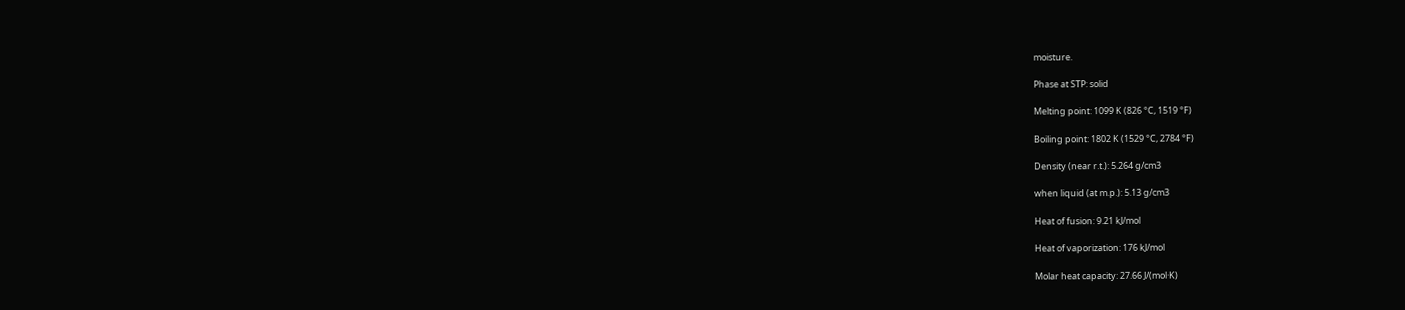moisture.

Phase at STP: solid

Melting point: 1099 K (826 °C, 1519 °F)

Boiling point: 1802 K (1529 °C, 2784 °F)

Density (near r.t.): 5.264 g/cm3

when liquid (at m.p.): 5.13 g/cm3

Heat of fusion: 9.21 kJ/mol

Heat of vaporization: 176 kJ/mol

Molar heat capacity: 27.66 J/(mol·K)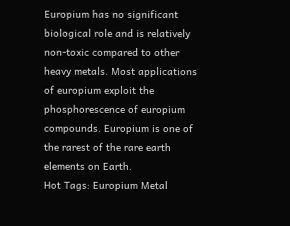Europium has no significant biological role and is relatively non-toxic compared to other heavy metals. Most applications of europium exploit the phosphorescence of europium compounds. Europium is one of the rarest of the rare earth elements on Earth.
Hot Tags: Europium Metal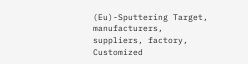(Eu)-Sputtering Target, manufacturers, suppliers, factory, Customized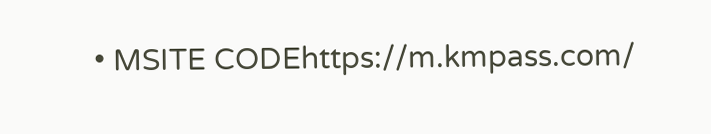• MSITE CODEhttps://m.kmpass.com/